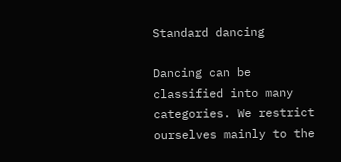Standard dancing

Dancing can be classified into many categories. We restrict ourselves mainly to the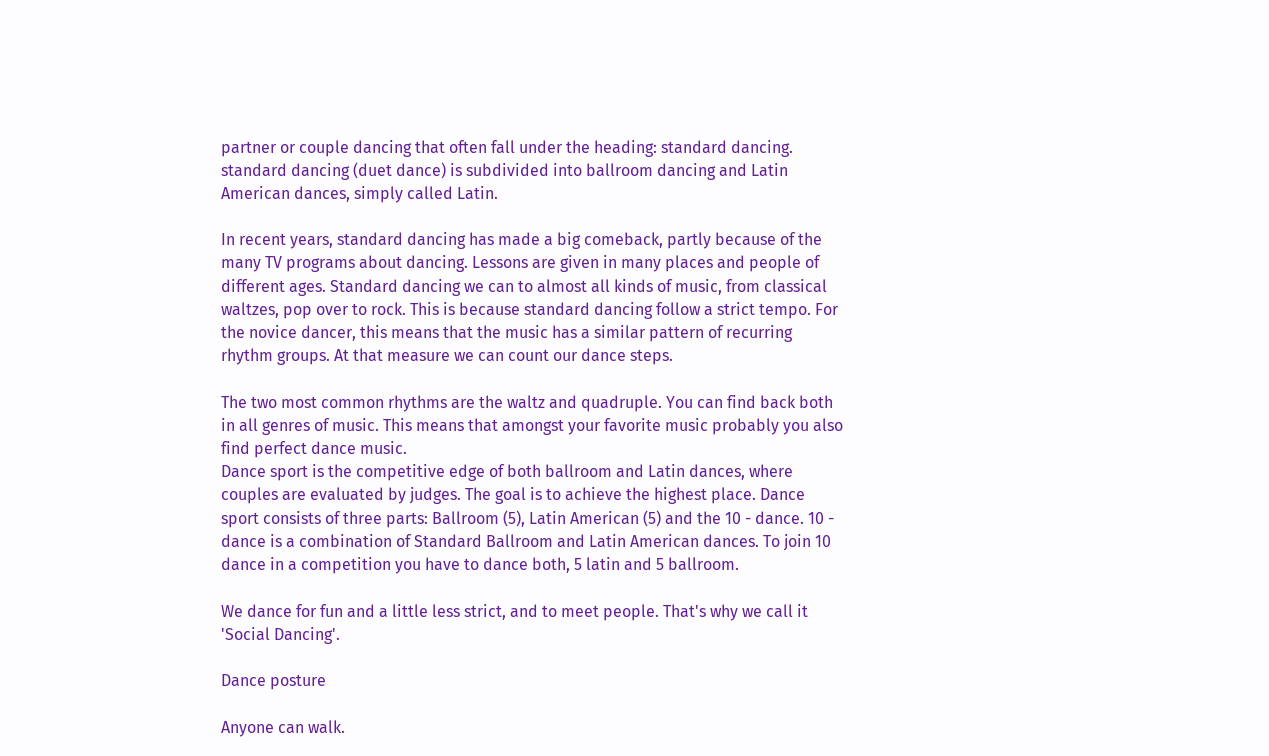partner or couple dancing that often fall under the heading: standard dancing. standard dancing (duet dance) is subdivided into ballroom dancing and Latin American dances, simply called Latin.

In recent years, standard dancing has made a big comeback, partly because of the many TV programs about dancing. Lessons are given in many places and people of different ages. Standard dancing we can to almost all kinds of music, from classical waltzes, pop over to rock. This is because standard dancing follow a strict tempo. For the novice dancer, this means that the music has a similar pattern of recurring rhythm groups. At that measure we can count our dance steps.

The two most common rhythms are the waltz and quadruple. You can find back both in all genres of music. This means that amongst your favorite music probably you also find perfect dance music.
Dance sport is the competitive edge of both ballroom and Latin dances, where couples are evaluated by judges. The goal is to achieve the highest place. Dance sport consists of three parts: Ballroom (5), Latin American (5) and the 10 - dance. 10 - dance is a combination of Standard Ballroom and Latin American dances. To join 10 dance in a competition you have to dance both, 5 latin and 5 ballroom.

We dance for fun and a little less strict, and to meet people. That's why we call it 'Social Dancing'.

Dance posture

Anyone can walk.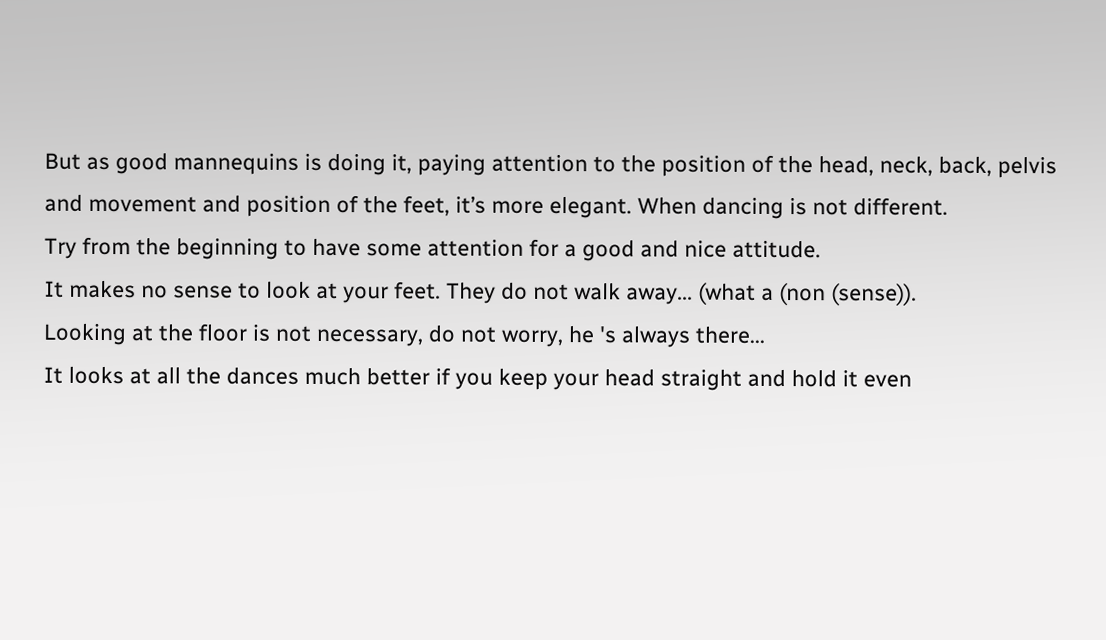But as good mannequins is doing it, paying attention to the position of the head, neck, back, pelvis and movement and position of the feet, it’s more elegant. When dancing is not different.
Try from the beginning to have some attention for a good and nice attitude.
It makes no sense to look at your feet. They do not walk away... (what a (non (sense)).
Looking at the floor is not necessary, do not worry, he 's always there...
It looks at all the dances much better if you keep your head straight and hold it even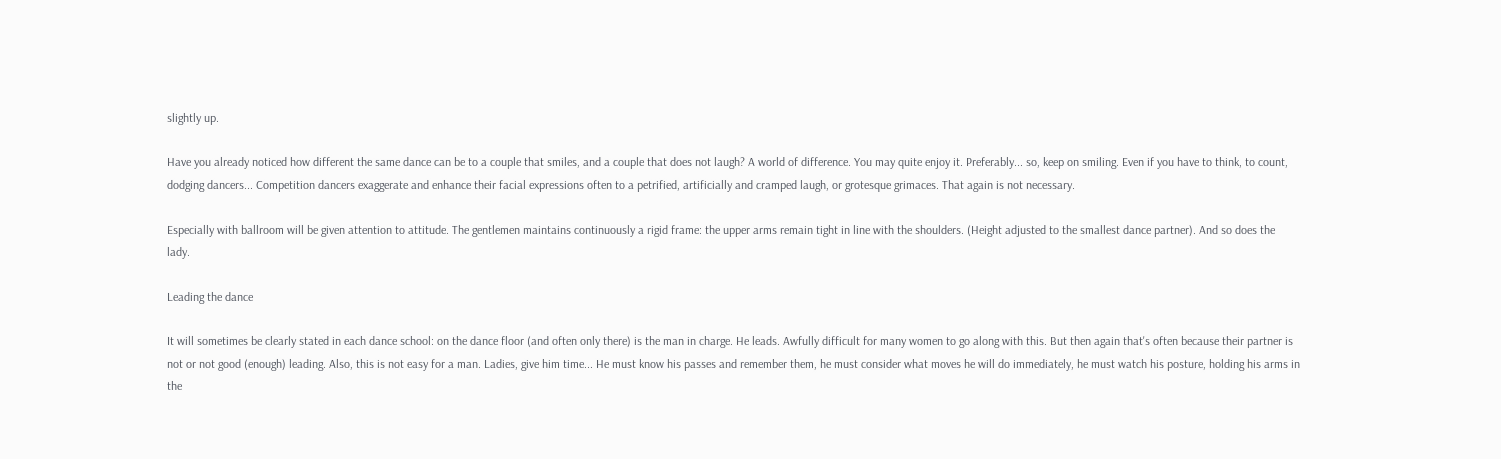slightly up.

Have you already noticed how different the same dance can be to a couple that smiles, and a couple that does not laugh? A world of difference. You may quite enjoy it. Preferably... so, keep on smiling. Even if you have to think, to count, dodging dancers... Competition dancers exaggerate and enhance their facial expressions often to a petrified, artificially and cramped laugh, or grotesque grimaces. That again is not necessary.

Especially with ballroom will be given attention to attitude. The gentlemen maintains continuously a rigid frame: the upper arms remain tight in line with the shoulders. (Height adjusted to the smallest dance partner). And so does the lady.

Leading the dance

It will sometimes be clearly stated in each dance school: on the dance floor (and often only there) is the man in charge. He leads. Awfully difficult for many women to go along with this. But then again that's often because their partner is not or not good (enough) leading. Also, this is not easy for a man. Ladies, give him time... He must know his passes and remember them, he must consider what moves he will do immediately, he must watch his posture, holding his arms in the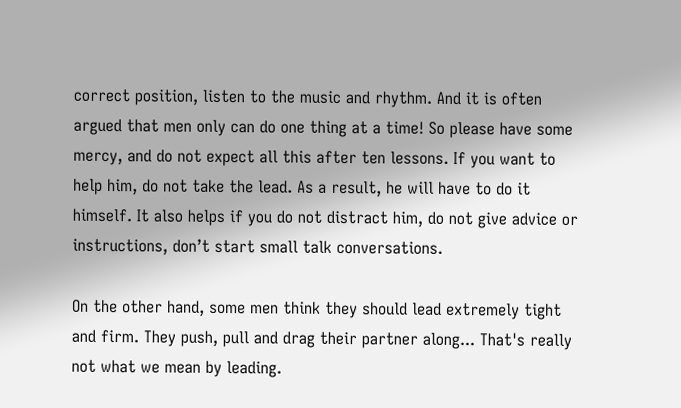correct position, listen to the music and rhythm. And it is often argued that men only can do one thing at a time! So please have some mercy, and do not expect all this after ten lessons. If you want to help him, do not take the lead. As a result, he will have to do it himself. It also helps if you do not distract him, do not give advice or instructions, don’t start small talk conversations.

On the other hand, some men think they should lead extremely tight and firm. They push, pull and drag their partner along... That's really not what we mean by leading.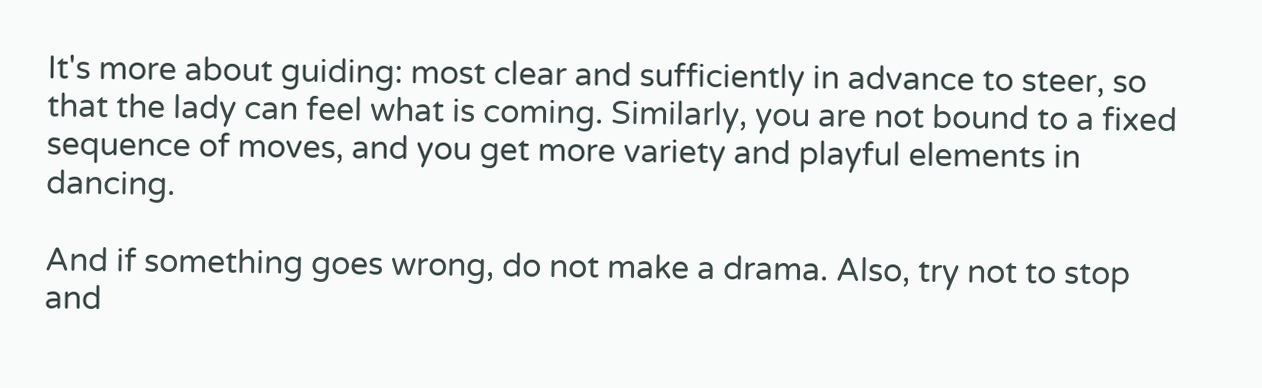It's more about guiding: most clear and sufficiently in advance to steer, so that the lady can feel what is coming. Similarly, you are not bound to a fixed sequence of moves, and you get more variety and playful elements in dancing.

And if something goes wrong, do not make a drama. Also, try not to stop and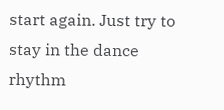start again. Just try to stay in the dance rhythm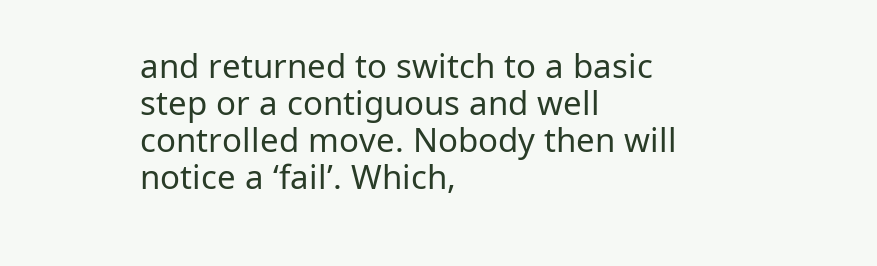and returned to switch to a basic step or a contiguous and well controlled move. Nobody then will notice a ‘fail’. Which,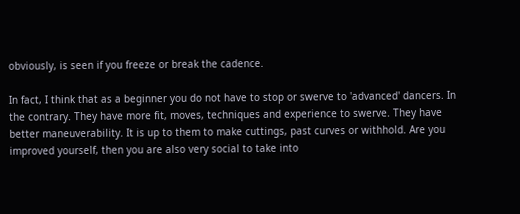obviously, is seen if you freeze or break the cadence.

In fact, I think that as a beginner you do not have to stop or swerve to 'advanced' dancers. In the contrary. They have more fit, moves, techniques and experience to swerve. They have better maneuverability. It is up to them to make cuttings, past curves or withhold. Are you improved yourself, then you are also very social to take into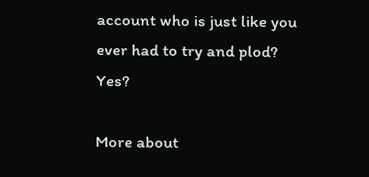account who is just like you ever had to try and plod? Yes?

More about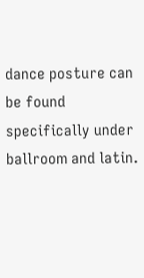dance posture can be found specifically under ballroom and latin.